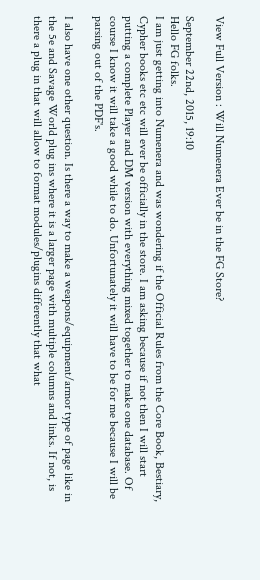View Full Version : Will Numenera Ever be in the FG Store?

September 22nd, 2015, 19:10
Hello FG folks.
I am just getting into Numenera and was wondering if the Official Rules from the Core Book, Bestiary, Cypher books etc etc will ever be officially in the store. I am asking because if not then I will start putting a complete Player and DM version with everything mixed together to make one database. Of course I know it will take a good while to do. Unfortunately it will have to be for me because I will be parsing out of the PDF's.

I also have one other question. Is there a way to make a weapons/equipment/armor type of page like in the 5e and Savage World plug ins where it is a larger page with multiple columns and links. If not, is there a plug in that will allow to format modules/plugins differently that what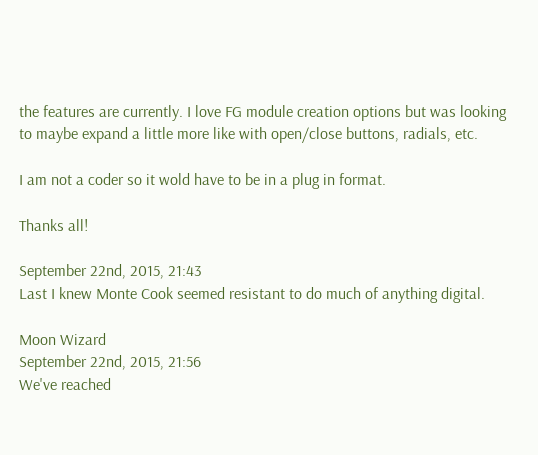the features are currently. I love FG module creation options but was looking to maybe expand a little more like with open/close buttons, radials, etc.

I am not a coder so it wold have to be in a plug in format.

Thanks all!

September 22nd, 2015, 21:43
Last I knew Monte Cook seemed resistant to do much of anything digital.

Moon Wizard
September 22nd, 2015, 21:56
We've reached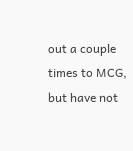out a couple times to MCG, but have not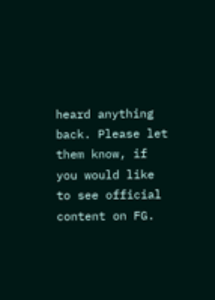heard anything back. Please let them know, if you would like to see official content on FG.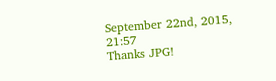September 22nd, 2015, 21:57
Thanks JPG!